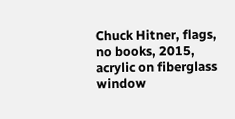Chuck Hitner, flags, no books, 2015, acrylic on fiberglass window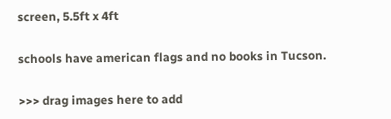screen, 5.5ft x 4ft

schools have american flags and no books in Tucson.

>>> drag images here to add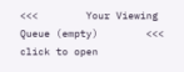<<<        Your Viewing Queue (empty)        <<< click to open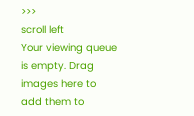>>>
scroll left
Your viewing queue is empty. Drag images here to add them to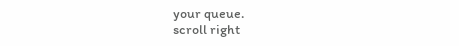your queue.
scroll right